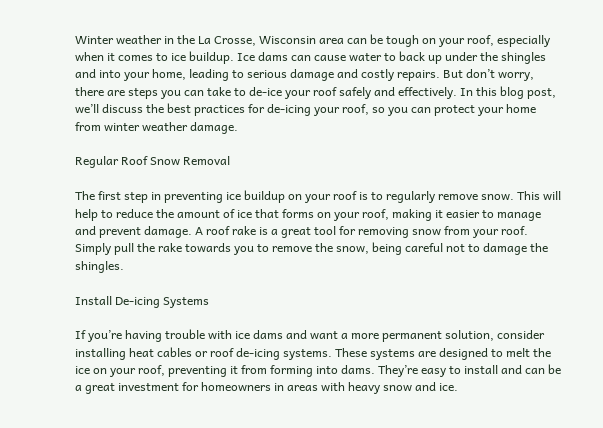Winter weather in the La Crosse, Wisconsin area can be tough on your roof, especially when it comes to ice buildup. Ice dams can cause water to back up under the shingles and into your home, leading to serious damage and costly repairs. But don’t worry, there are steps you can take to de-ice your roof safely and effectively. In this blog post, we’ll discuss the best practices for de-icing your roof, so you can protect your home from winter weather damage.

Regular Roof Snow Removal

The first step in preventing ice buildup on your roof is to regularly remove snow. This will help to reduce the amount of ice that forms on your roof, making it easier to manage and prevent damage. A roof rake is a great tool for removing snow from your roof. Simply pull the rake towards you to remove the snow, being careful not to damage the shingles.

Install De-icing Systems

If you’re having trouble with ice dams and want a more permanent solution, consider installing heat cables or roof de-icing systems. These systems are designed to melt the ice on your roof, preventing it from forming into dams. They’re easy to install and can be a great investment for homeowners in areas with heavy snow and ice.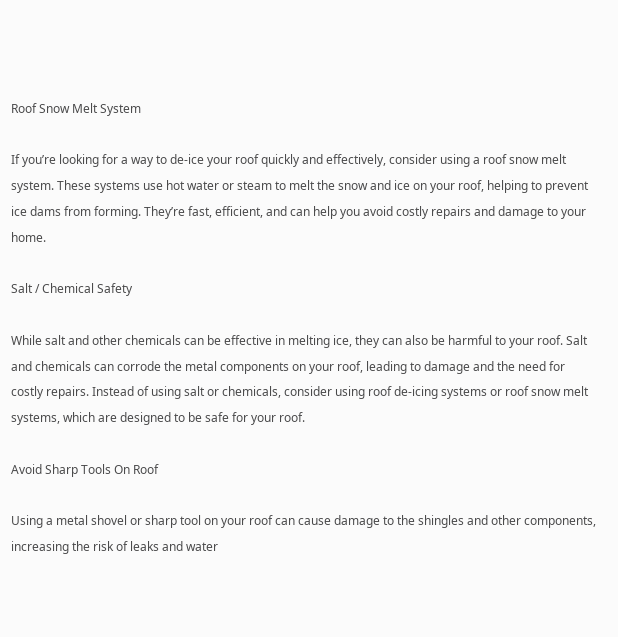Roof Snow Melt System

If you’re looking for a way to de-ice your roof quickly and effectively, consider using a roof snow melt system. These systems use hot water or steam to melt the snow and ice on your roof, helping to prevent ice dams from forming. They’re fast, efficient, and can help you avoid costly repairs and damage to your home.

Salt / Chemical Safety

While salt and other chemicals can be effective in melting ice, they can also be harmful to your roof. Salt and chemicals can corrode the metal components on your roof, leading to damage and the need for costly repairs. Instead of using salt or chemicals, consider using roof de-icing systems or roof snow melt systems, which are designed to be safe for your roof.

Avoid Sharp Tools On Roof

Using a metal shovel or sharp tool on your roof can cause damage to the shingles and other components, increasing the risk of leaks and water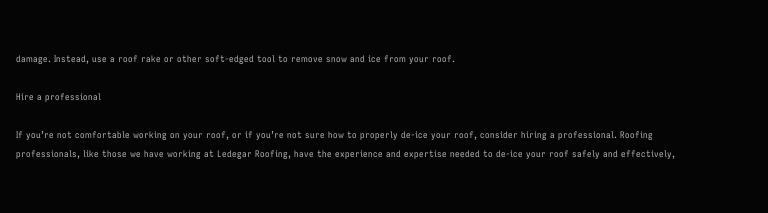damage. Instead, use a roof rake or other soft-edged tool to remove snow and ice from your roof.

Hire a professional

If you’re not comfortable working on your roof, or if you’re not sure how to properly de-ice your roof, consider hiring a professional. Roofing professionals, like those we have working at Ledegar Roofing, have the experience and expertise needed to de-ice your roof safely and effectively,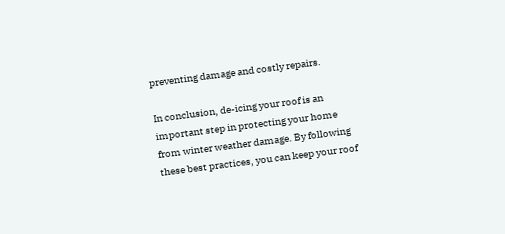preventing damage and costly repairs.

In conclusion, de-icing your roof is an important step in protecting your home from winter weather damage. By following these best practices, you can keep your roof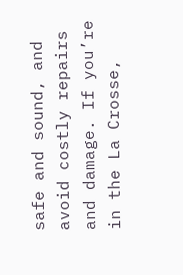safe and sound, and avoid costly repairs and damage. If you’re in the La Crosse,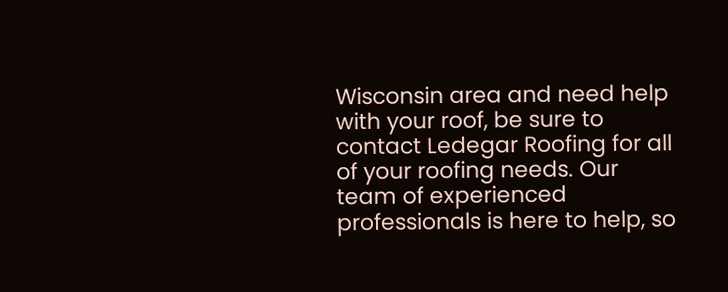Wisconsin area and need help with your roof, be sure to contact Ledegar Roofing for all of your roofing needs. Our team of experienced professionals is here to help, so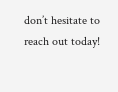don’t hesitate to reach out today!